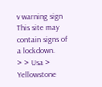v warning sign This site may contain signs of a lockdown.
> > Usa > Yellowstone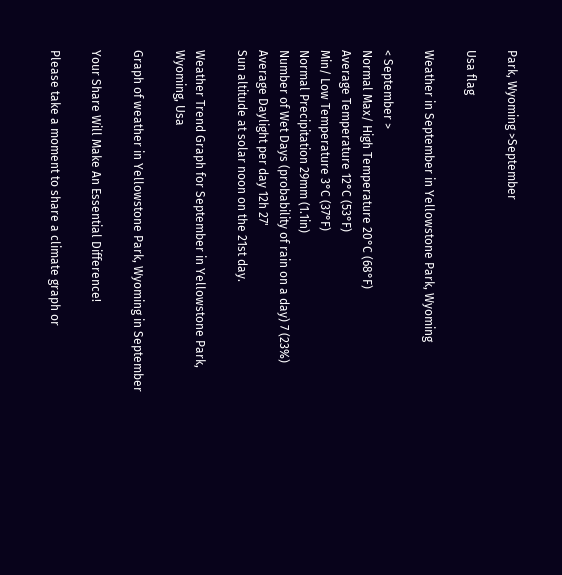Park, Wyoming >September

Usa flag

Weather in September in Yellowstone Park, Wyoming

< September >
Normal Max/ High Temperature 20°C (68°F)
Average Temperature 12°C (53°F)
Min/ Low Temperature 3°C (37°F)
Normal Precipitation 29mm (1.1in)
Number of Wet Days (probability of rain on a day) 7 (23%)
Average Daylight per day 12h 27'
Sun altitude at solar noon on the 21st day.

Weather Trend Graph for September in Yellowstone Park, Wyoming, Usa

Graph of weather in Yellowstone Park, Wyoming in September

Your Share Will Make An Essential Difference!

Please take a moment to share a climate graph or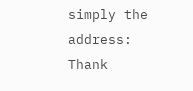simply the address:
Thank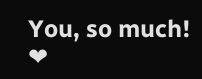You, so much! ❤